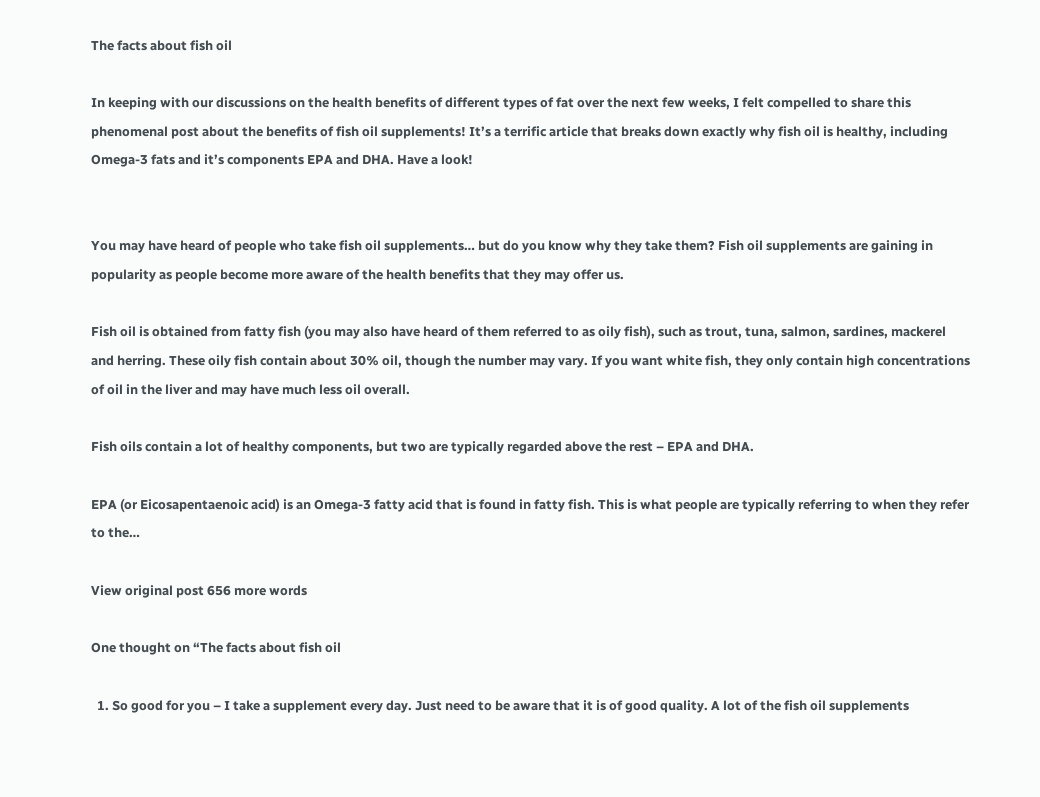The facts about fish oil

In keeping with our discussions on the health benefits of different types of fat over the next few weeks, I felt compelled to share this phenomenal post about the benefits of fish oil supplements! It’s a terrific article that breaks down exactly why fish oil is healthy, including Omega-3 fats and it’s components EPA and DHA. Have a look!


You may have heard of people who take fish oil supplements… but do you know why they take them? Fish oil supplements are gaining in popularity as people become more aware of the health benefits that they may offer us.

Fish oil is obtained from fatty fish (you may also have heard of them referred to as oily fish), such as trout, tuna, salmon, sardines, mackerel and herring. These oily fish contain about 30% oil, though the number may vary. If you want white fish, they only contain high concentrations of oil in the liver and may have much less oil overall.

Fish oils contain a lot of healthy components, but two are typically regarded above the rest – EPA and DHA.

EPA (or Eicosapentaenoic acid) is an Omega-3 fatty acid that is found in fatty fish. This is what people are typically referring to when they refer to the…

View original post 656 more words

One thought on “The facts about fish oil

  1. So good for you – I take a supplement every day. Just need to be aware that it is of good quality. A lot of the fish oil supplements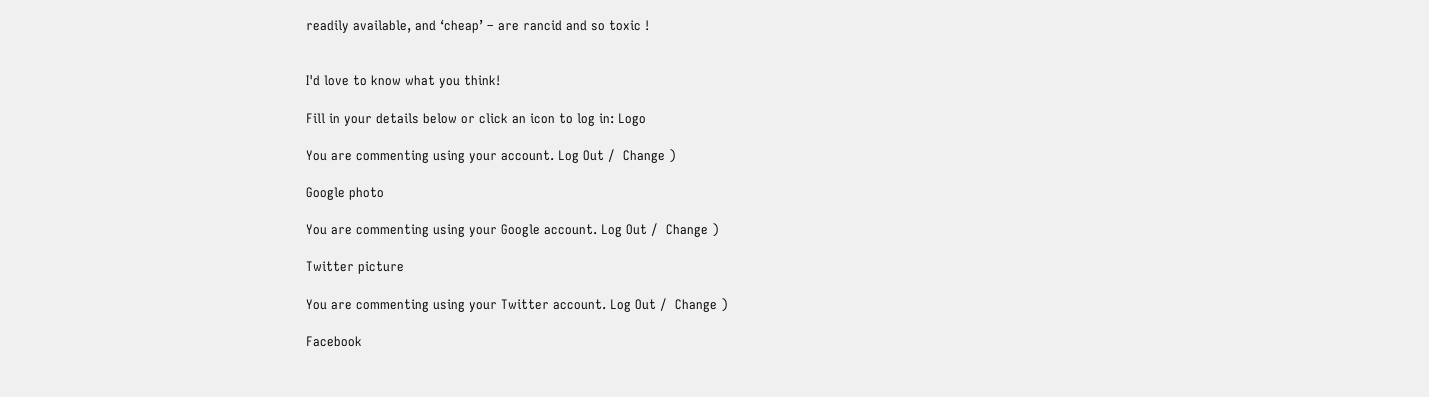readily available, and ‘cheap’ – are rancid and so toxic !


I'd love to know what you think!

Fill in your details below or click an icon to log in: Logo

You are commenting using your account. Log Out /  Change )

Google photo

You are commenting using your Google account. Log Out /  Change )

Twitter picture

You are commenting using your Twitter account. Log Out /  Change )

Facebook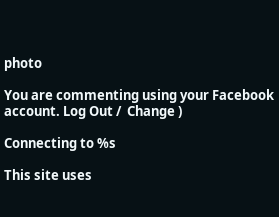photo

You are commenting using your Facebook account. Log Out /  Change )

Connecting to %s

This site uses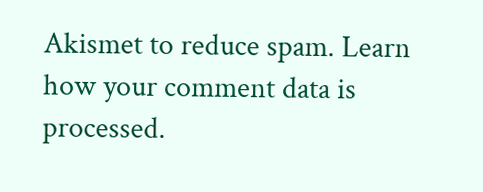Akismet to reduce spam. Learn how your comment data is processed.